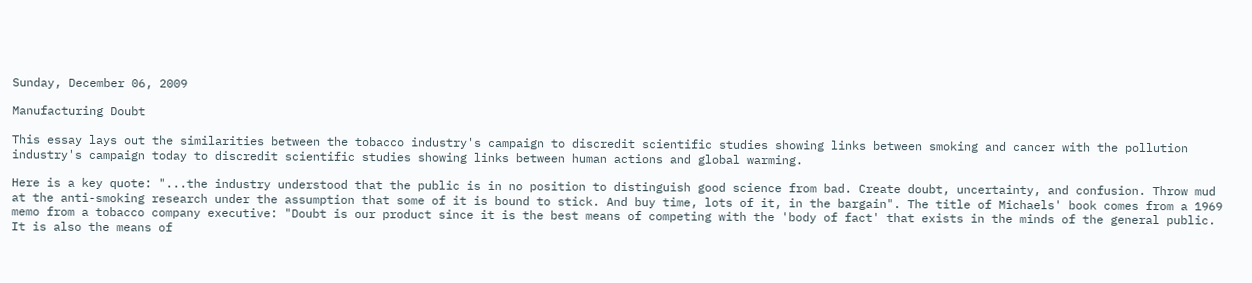Sunday, December 06, 2009

Manufacturing Doubt

This essay lays out the similarities between the tobacco industry's campaign to discredit scientific studies showing links between smoking and cancer with the pollution industry's campaign today to discredit scientific studies showing links between human actions and global warming.

Here is a key quote: "...the industry understood that the public is in no position to distinguish good science from bad. Create doubt, uncertainty, and confusion. Throw mud at the anti-smoking research under the assumption that some of it is bound to stick. And buy time, lots of it, in the bargain". The title of Michaels' book comes from a 1969 memo from a tobacco company executive: "Doubt is our product since it is the best means of competing with the 'body of fact' that exists in the minds of the general public. It is also the means of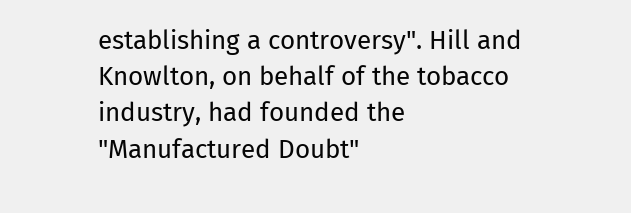establishing a controversy". Hill and Knowlton, on behalf of the tobacco industry, had founded the "Manufactured Doubt"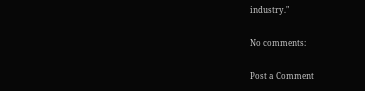industry."

No comments:

Post a Comment